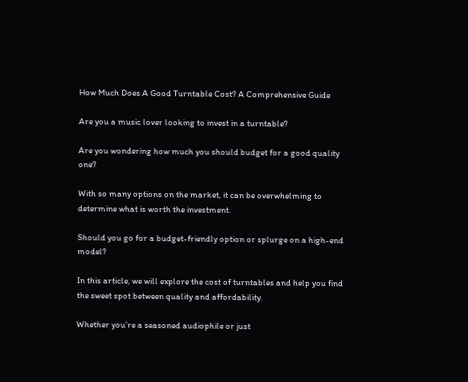How Much Does A Good Turntable Cost? A Comprehensive Guide

Are you a music lover looking to invest in a turntable?

Are you wondering how much you should budget for a good quality one?

With so many options on the market, it can be overwhelming to determine what is worth the investment.

Should you go for a budget-friendly option or splurge on a high-end model?

In this article, we will explore the cost of turntables and help you find the sweet spot between quality and affordability.

Whether you’re a seasoned audiophile or just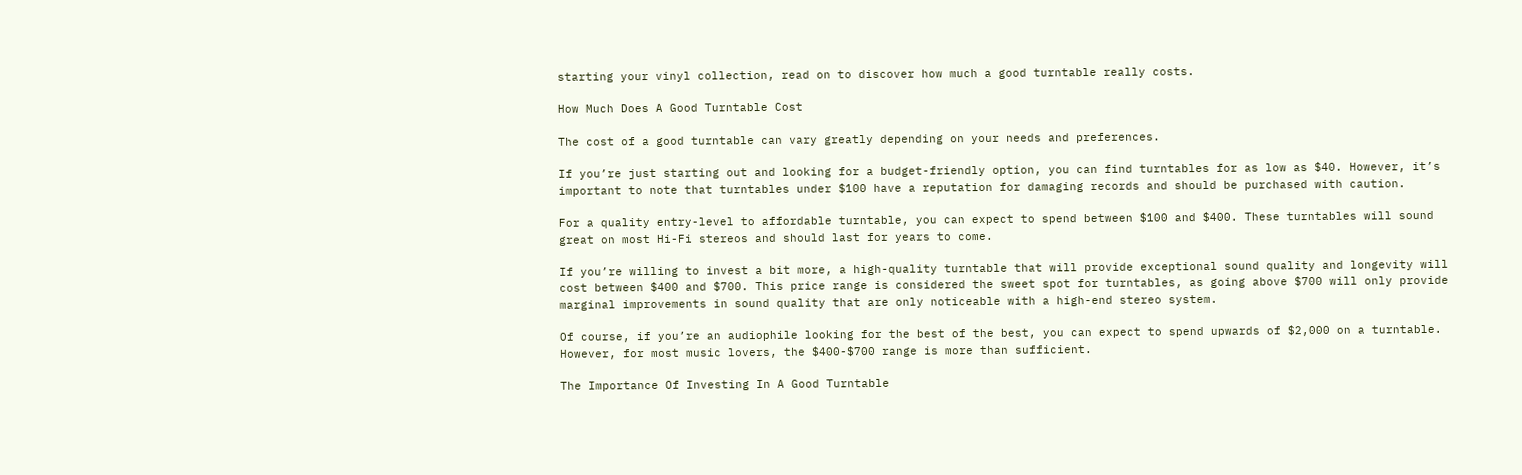starting your vinyl collection, read on to discover how much a good turntable really costs.

How Much Does A Good Turntable Cost

The cost of a good turntable can vary greatly depending on your needs and preferences.

If you’re just starting out and looking for a budget-friendly option, you can find turntables for as low as $40. However, it’s important to note that turntables under $100 have a reputation for damaging records and should be purchased with caution.

For a quality entry-level to affordable turntable, you can expect to spend between $100 and $400. These turntables will sound great on most Hi-Fi stereos and should last for years to come.

If you’re willing to invest a bit more, a high-quality turntable that will provide exceptional sound quality and longevity will cost between $400 and $700. This price range is considered the sweet spot for turntables, as going above $700 will only provide marginal improvements in sound quality that are only noticeable with a high-end stereo system.

Of course, if you’re an audiophile looking for the best of the best, you can expect to spend upwards of $2,000 on a turntable. However, for most music lovers, the $400-$700 range is more than sufficient.

The Importance Of Investing In A Good Turntable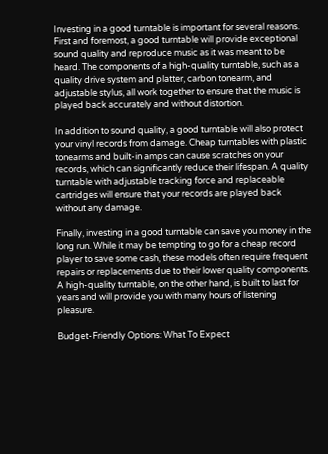Investing in a good turntable is important for several reasons. First and foremost, a good turntable will provide exceptional sound quality and reproduce music as it was meant to be heard. The components of a high-quality turntable, such as a quality drive system and platter, carbon tonearm, and adjustable stylus, all work together to ensure that the music is played back accurately and without distortion.

In addition to sound quality, a good turntable will also protect your vinyl records from damage. Cheap turntables with plastic tonearms and built-in amps can cause scratches on your records, which can significantly reduce their lifespan. A quality turntable with adjustable tracking force and replaceable cartridges will ensure that your records are played back without any damage.

Finally, investing in a good turntable can save you money in the long run. While it may be tempting to go for a cheap record player to save some cash, these models often require frequent repairs or replacements due to their lower quality components. A high-quality turntable, on the other hand, is built to last for years and will provide you with many hours of listening pleasure.

Budget-Friendly Options: What To Expect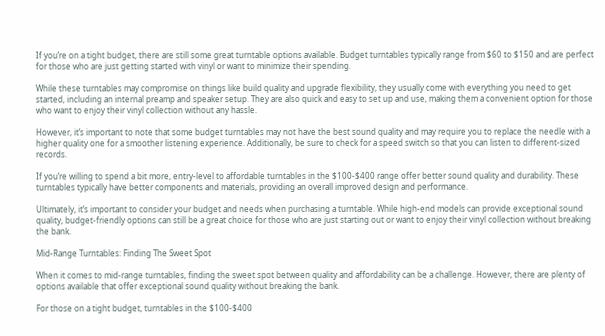If you’re on a tight budget, there are still some great turntable options available. Budget turntables typically range from $60 to $150 and are perfect for those who are just getting started with vinyl or want to minimize their spending.

While these turntables may compromise on things like build quality and upgrade flexibility, they usually come with everything you need to get started, including an internal preamp and speaker setup. They are also quick and easy to set up and use, making them a convenient option for those who want to enjoy their vinyl collection without any hassle.

However, it’s important to note that some budget turntables may not have the best sound quality and may require you to replace the needle with a higher quality one for a smoother listening experience. Additionally, be sure to check for a speed switch so that you can listen to different-sized records.

If you’re willing to spend a bit more, entry-level to affordable turntables in the $100-$400 range offer better sound quality and durability. These turntables typically have better components and materials, providing an overall improved design and performance.

Ultimately, it’s important to consider your budget and needs when purchasing a turntable. While high-end models can provide exceptional sound quality, budget-friendly options can still be a great choice for those who are just starting out or want to enjoy their vinyl collection without breaking the bank.

Mid-Range Turntables: Finding The Sweet Spot

When it comes to mid-range turntables, finding the sweet spot between quality and affordability can be a challenge. However, there are plenty of options available that offer exceptional sound quality without breaking the bank.

For those on a tight budget, turntables in the $100-$400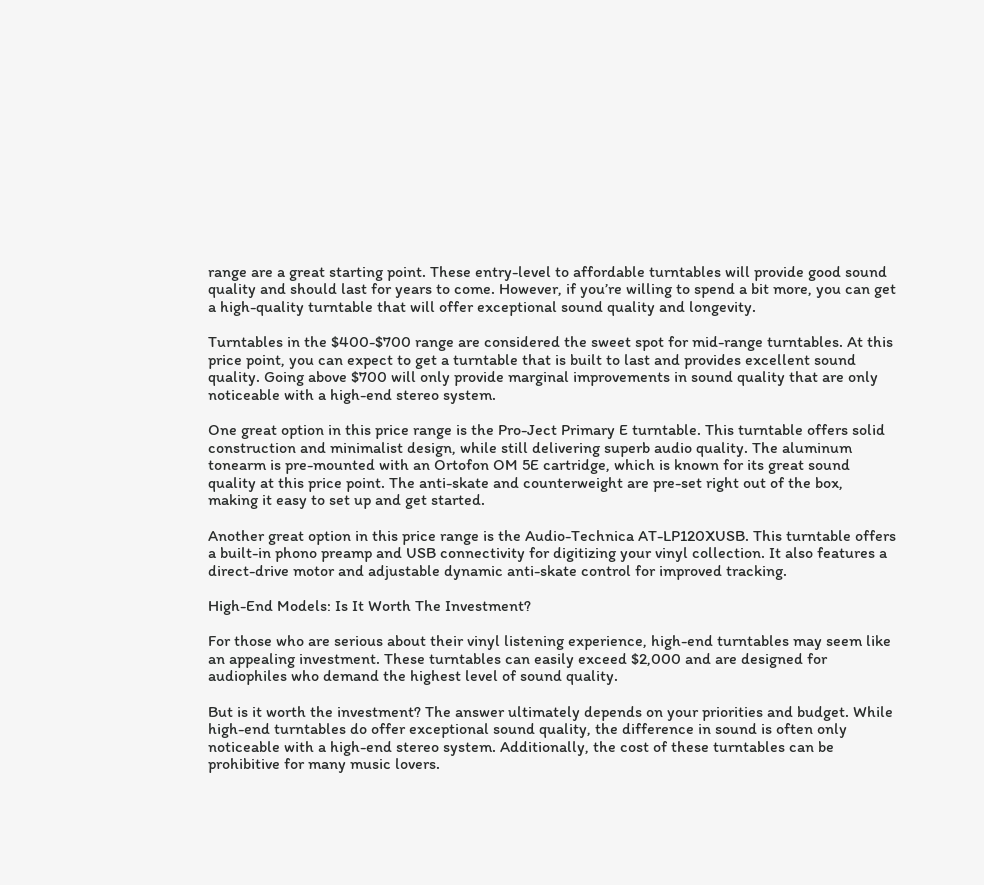range are a great starting point. These entry-level to affordable turntables will provide good sound quality and should last for years to come. However, if you’re willing to spend a bit more, you can get a high-quality turntable that will offer exceptional sound quality and longevity.

Turntables in the $400-$700 range are considered the sweet spot for mid-range turntables. At this price point, you can expect to get a turntable that is built to last and provides excellent sound quality. Going above $700 will only provide marginal improvements in sound quality that are only noticeable with a high-end stereo system.

One great option in this price range is the Pro-Ject Primary E turntable. This turntable offers solid construction and minimalist design, while still delivering superb audio quality. The aluminum tonearm is pre-mounted with an Ortofon OM 5E cartridge, which is known for its great sound quality at this price point. The anti-skate and counterweight are pre-set right out of the box, making it easy to set up and get started.

Another great option in this price range is the Audio-Technica AT-LP120XUSB. This turntable offers a built-in phono preamp and USB connectivity for digitizing your vinyl collection. It also features a direct-drive motor and adjustable dynamic anti-skate control for improved tracking.

High-End Models: Is It Worth The Investment?

For those who are serious about their vinyl listening experience, high-end turntables may seem like an appealing investment. These turntables can easily exceed $2,000 and are designed for audiophiles who demand the highest level of sound quality.

But is it worth the investment? The answer ultimately depends on your priorities and budget. While high-end turntables do offer exceptional sound quality, the difference in sound is often only noticeable with a high-end stereo system. Additionally, the cost of these turntables can be prohibitive for many music lovers.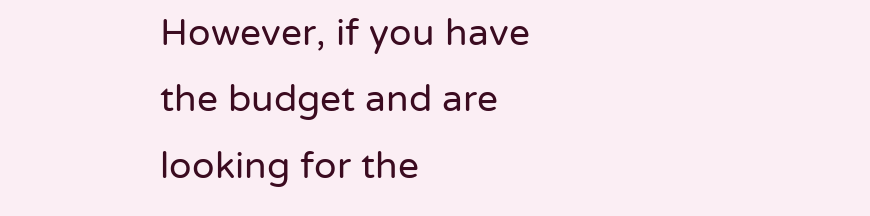However, if you have the budget and are looking for the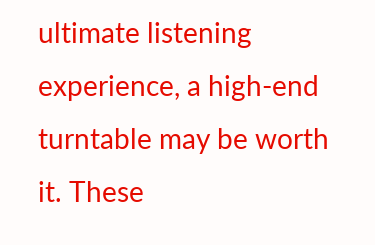ultimate listening experience, a high-end turntable may be worth it. These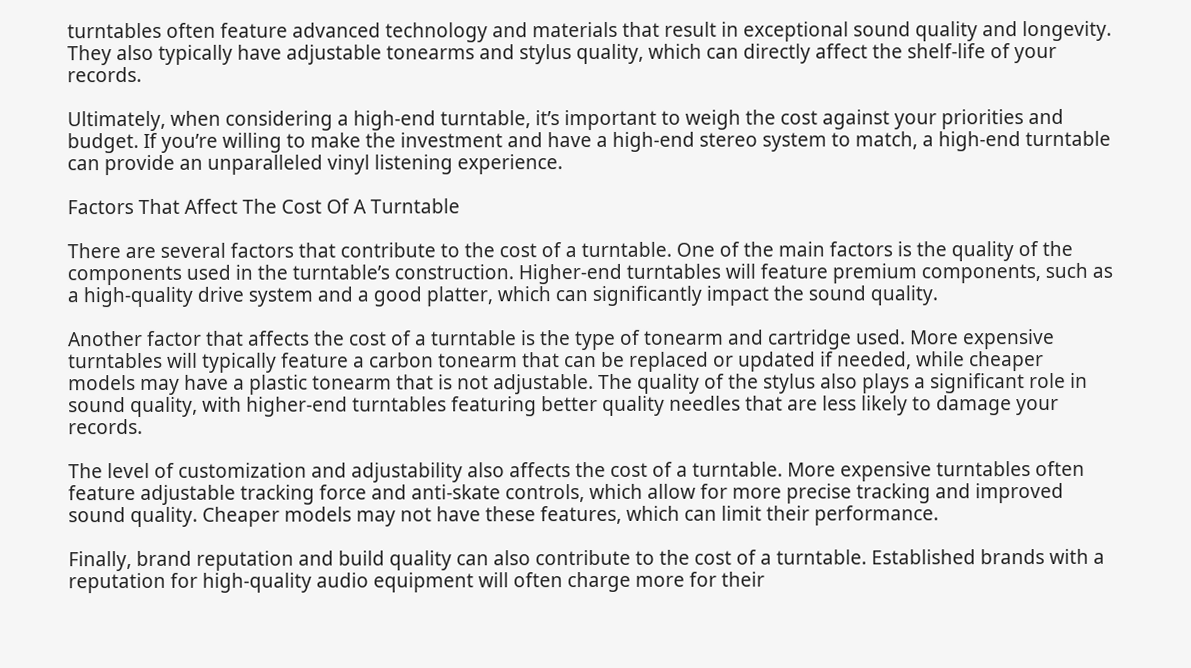turntables often feature advanced technology and materials that result in exceptional sound quality and longevity. They also typically have adjustable tonearms and stylus quality, which can directly affect the shelf-life of your records.

Ultimately, when considering a high-end turntable, it’s important to weigh the cost against your priorities and budget. If you’re willing to make the investment and have a high-end stereo system to match, a high-end turntable can provide an unparalleled vinyl listening experience.

Factors That Affect The Cost Of A Turntable

There are several factors that contribute to the cost of a turntable. One of the main factors is the quality of the components used in the turntable’s construction. Higher-end turntables will feature premium components, such as a high-quality drive system and a good platter, which can significantly impact the sound quality.

Another factor that affects the cost of a turntable is the type of tonearm and cartridge used. More expensive turntables will typically feature a carbon tonearm that can be replaced or updated if needed, while cheaper models may have a plastic tonearm that is not adjustable. The quality of the stylus also plays a significant role in sound quality, with higher-end turntables featuring better quality needles that are less likely to damage your records.

The level of customization and adjustability also affects the cost of a turntable. More expensive turntables often feature adjustable tracking force and anti-skate controls, which allow for more precise tracking and improved sound quality. Cheaper models may not have these features, which can limit their performance.

Finally, brand reputation and build quality can also contribute to the cost of a turntable. Established brands with a reputation for high-quality audio equipment will often charge more for their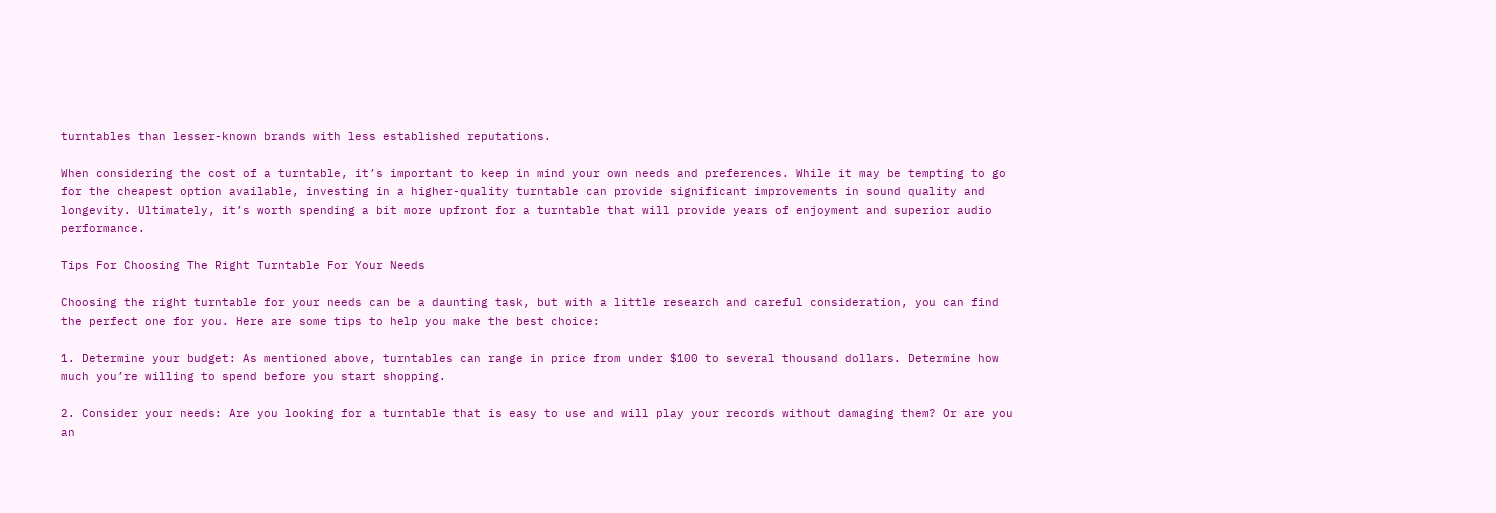turntables than lesser-known brands with less established reputations.

When considering the cost of a turntable, it’s important to keep in mind your own needs and preferences. While it may be tempting to go for the cheapest option available, investing in a higher-quality turntable can provide significant improvements in sound quality and longevity. Ultimately, it’s worth spending a bit more upfront for a turntable that will provide years of enjoyment and superior audio performance.

Tips For Choosing The Right Turntable For Your Needs

Choosing the right turntable for your needs can be a daunting task, but with a little research and careful consideration, you can find the perfect one for you. Here are some tips to help you make the best choice:

1. Determine your budget: As mentioned above, turntables can range in price from under $100 to several thousand dollars. Determine how much you’re willing to spend before you start shopping.

2. Consider your needs: Are you looking for a turntable that is easy to use and will play your records without damaging them? Or are you an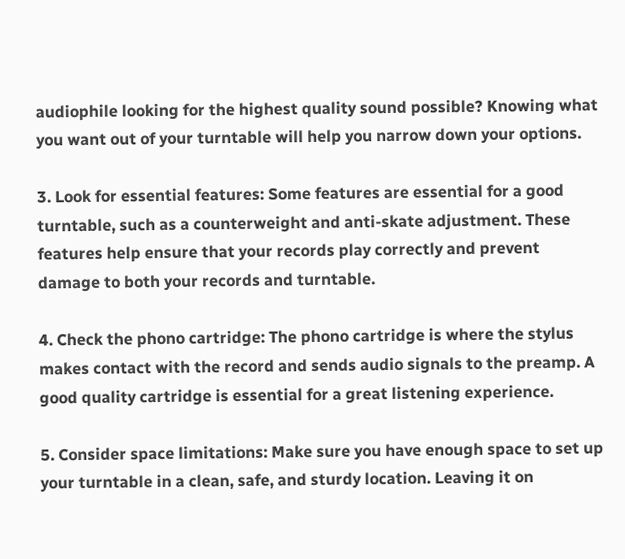audiophile looking for the highest quality sound possible? Knowing what you want out of your turntable will help you narrow down your options.

3. Look for essential features: Some features are essential for a good turntable, such as a counterweight and anti-skate adjustment. These features help ensure that your records play correctly and prevent damage to both your records and turntable.

4. Check the phono cartridge: The phono cartridge is where the stylus makes contact with the record and sends audio signals to the preamp. A good quality cartridge is essential for a great listening experience.

5. Consider space limitations: Make sure you have enough space to set up your turntable in a clean, safe, and sturdy location. Leaving it on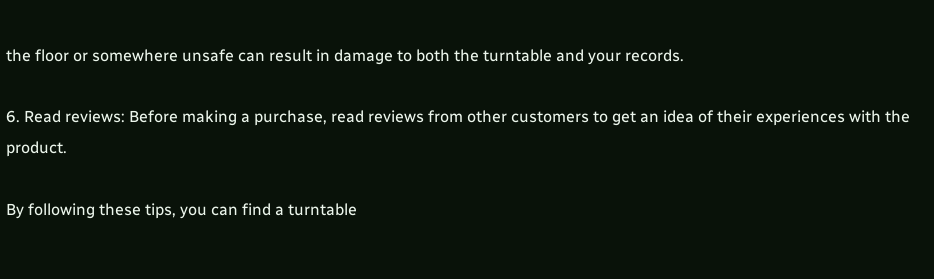the floor or somewhere unsafe can result in damage to both the turntable and your records.

6. Read reviews: Before making a purchase, read reviews from other customers to get an idea of their experiences with the product.

By following these tips, you can find a turntable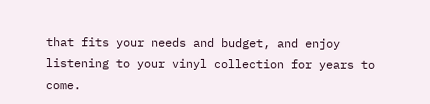that fits your needs and budget, and enjoy listening to your vinyl collection for years to come.